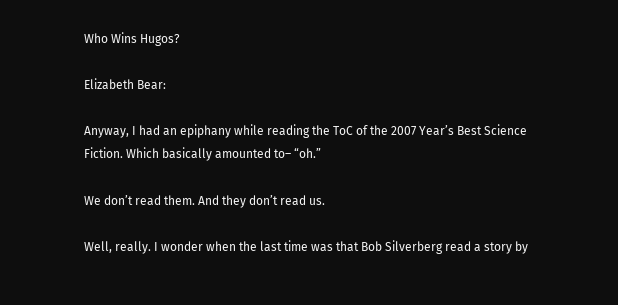Who Wins Hugos?

Elizabeth Bear:

Anyway, I had an epiphany while reading the ToC of the 2007 Year’s Best Science Fiction. Which basically amounted to– “oh.”

We don’t read them. And they don’t read us.

Well, really. I wonder when the last time was that Bob Silverberg read a story by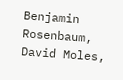Benjamin Rosenbaum, David Moles,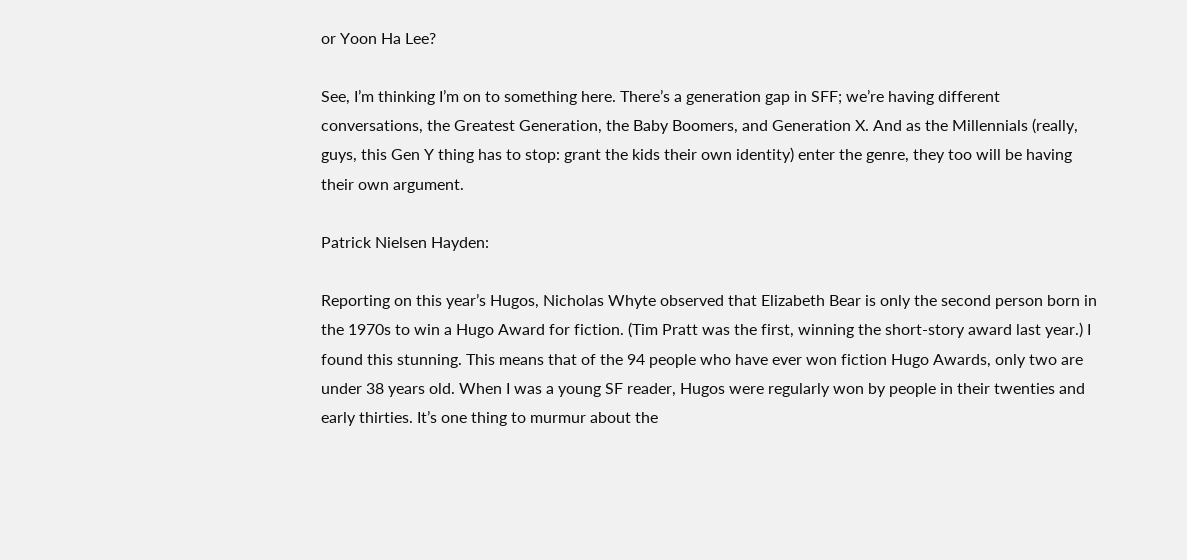or Yoon Ha Lee?

See, I’m thinking I’m on to something here. There’s a generation gap in SFF; we’re having different conversations, the Greatest Generation, the Baby Boomers, and Generation X. And as the Millennials (really, guys, this Gen Y thing has to stop: grant the kids their own identity) enter the genre, they too will be having their own argument.

Patrick Nielsen Hayden:

Reporting on this year’s Hugos, Nicholas Whyte observed that Elizabeth Bear is only the second person born in the 1970s to win a Hugo Award for fiction. (Tim Pratt was the first, winning the short-story award last year.) I found this stunning. This means that of the 94 people who have ever won fiction Hugo Awards, only two are under 38 years old. When I was a young SF reader, Hugos were regularly won by people in their twenties and early thirties. It’s one thing to murmur about the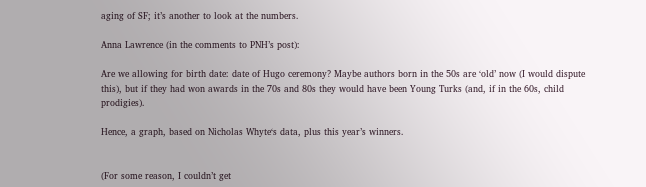aging of SF; it’s another to look at the numbers.

Anna Lawrence (in the comments to PNH’s post):

Are we allowing for birth date: date of Hugo ceremony? Maybe authors born in the 50s are ‘old’ now (I would dispute this), but if they had won awards in the 70s and 80s they would have been Young Turks (and, if in the 60s, child prodigies).

Hence, a graph, based on Nicholas Whyte‘s data, plus this year’s winners.


(For some reason, I couldn’t get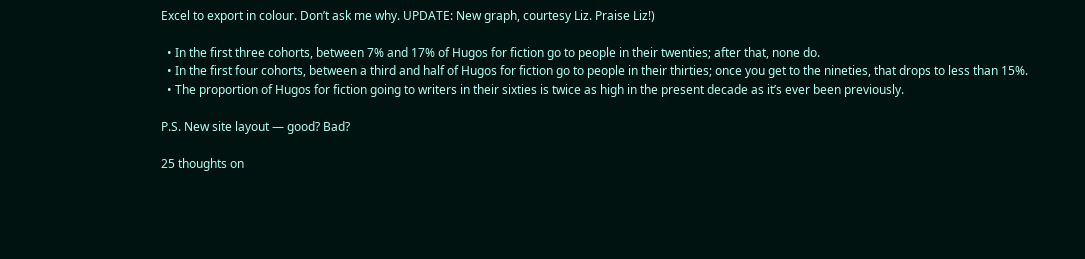Excel to export in colour. Don’t ask me why. UPDATE: New graph, courtesy Liz. Praise Liz!)

  • In the first three cohorts, between 7% and 17% of Hugos for fiction go to people in their twenties; after that, none do.
  • In the first four cohorts, between a third and half of Hugos for fiction go to people in their thirties; once you get to the nineties, that drops to less than 15%.
  • The proportion of Hugos for fiction going to writers in their sixties is twice as high in the present decade as it’s ever been previously.

P.S. New site layout — good? Bad?

25 thoughts on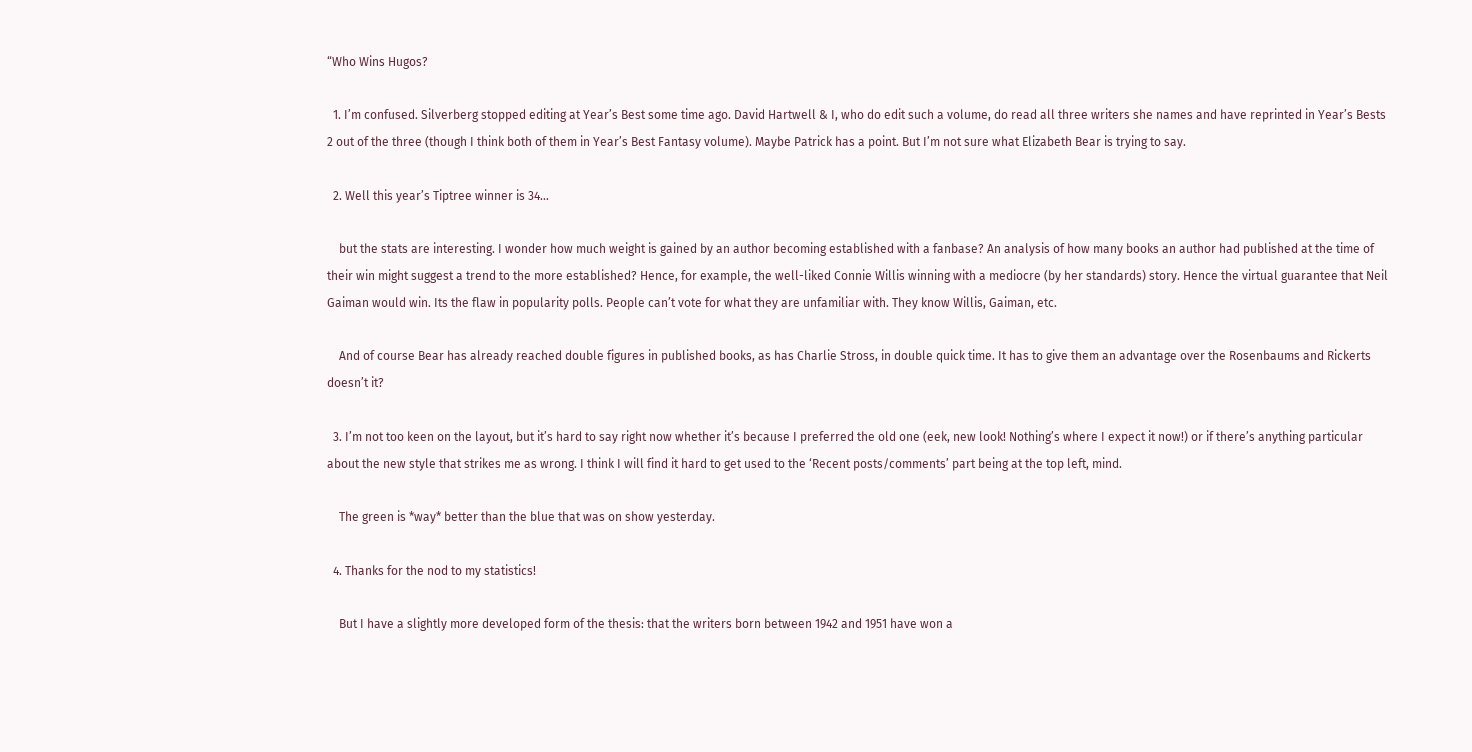“Who Wins Hugos?

  1. I’m confused. Silverberg stopped editing at Year’s Best some time ago. David Hartwell & I, who do edit such a volume, do read all three writers she names and have reprinted in Year’s Bests 2 out of the three (though I think both of them in Year’s Best Fantasy volume). Maybe Patrick has a point. But I’m not sure what Elizabeth Bear is trying to say.

  2. Well this year’s Tiptree winner is 34…

    but the stats are interesting. I wonder how much weight is gained by an author becoming established with a fanbase? An analysis of how many books an author had published at the time of their win might suggest a trend to the more established? Hence, for example, the well-liked Connie Willis winning with a mediocre (by her standards) story. Hence the virtual guarantee that Neil Gaiman would win. Its the flaw in popularity polls. People can’t vote for what they are unfamiliar with. They know Willis, Gaiman, etc.

    And of course Bear has already reached double figures in published books, as has Charlie Stross, in double quick time. It has to give them an advantage over the Rosenbaums and Rickerts doesn’t it?

  3. I’m not too keen on the layout, but it’s hard to say right now whether it’s because I preferred the old one (eek, new look! Nothing’s where I expect it now!) or if there’s anything particular about the new style that strikes me as wrong. I think I will find it hard to get used to the ‘Recent posts/comments’ part being at the top left, mind.

    The green is *way* better than the blue that was on show yesterday.

  4. Thanks for the nod to my statistics!

    But I have a slightly more developed form of the thesis: that the writers born between 1942 and 1951 have won a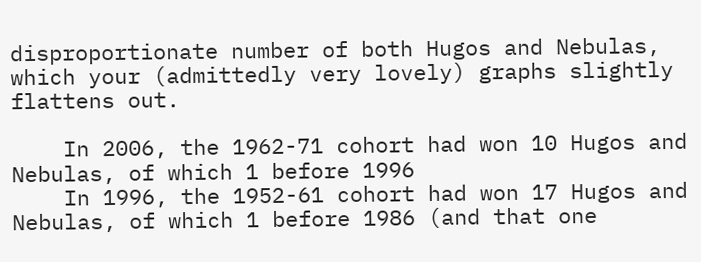disproportionate number of both Hugos and Nebulas, which your (admittedly very lovely) graphs slightly flattens out.

    In 2006, the 1962-71 cohort had won 10 Hugos and Nebulas, of which 1 before 1996
    In 1996, the 1952-61 cohort had won 17 Hugos and Nebulas, of which 1 before 1986 (and that one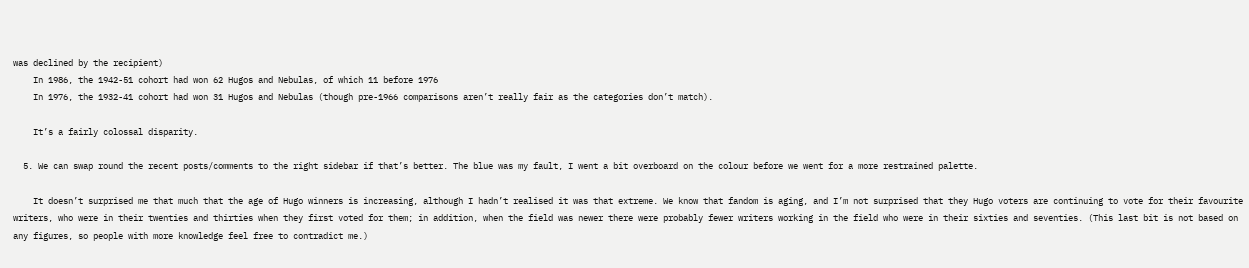was declined by the recipient)
    In 1986, the 1942-51 cohort had won 62 Hugos and Nebulas, of which 11 before 1976
    In 1976, the 1932-41 cohort had won 31 Hugos and Nebulas (though pre-1966 comparisons aren’t really fair as the categories don’t match).

    It’s a fairly colossal disparity.

  5. We can swap round the recent posts/comments to the right sidebar if that’s better. The blue was my fault, I went a bit overboard on the colour before we went for a more restrained palette.

    It doesn’t surprised me that much that the age of Hugo winners is increasing, although I hadn’t realised it was that extreme. We know that fandom is aging, and I’m not surprised that they Hugo voters are continuing to vote for their favourite writers, who were in their twenties and thirties when they first voted for them; in addition, when the field was newer there were probably fewer writers working in the field who were in their sixties and seventies. (This last bit is not based on any figures, so people with more knowledge feel free to contradict me.)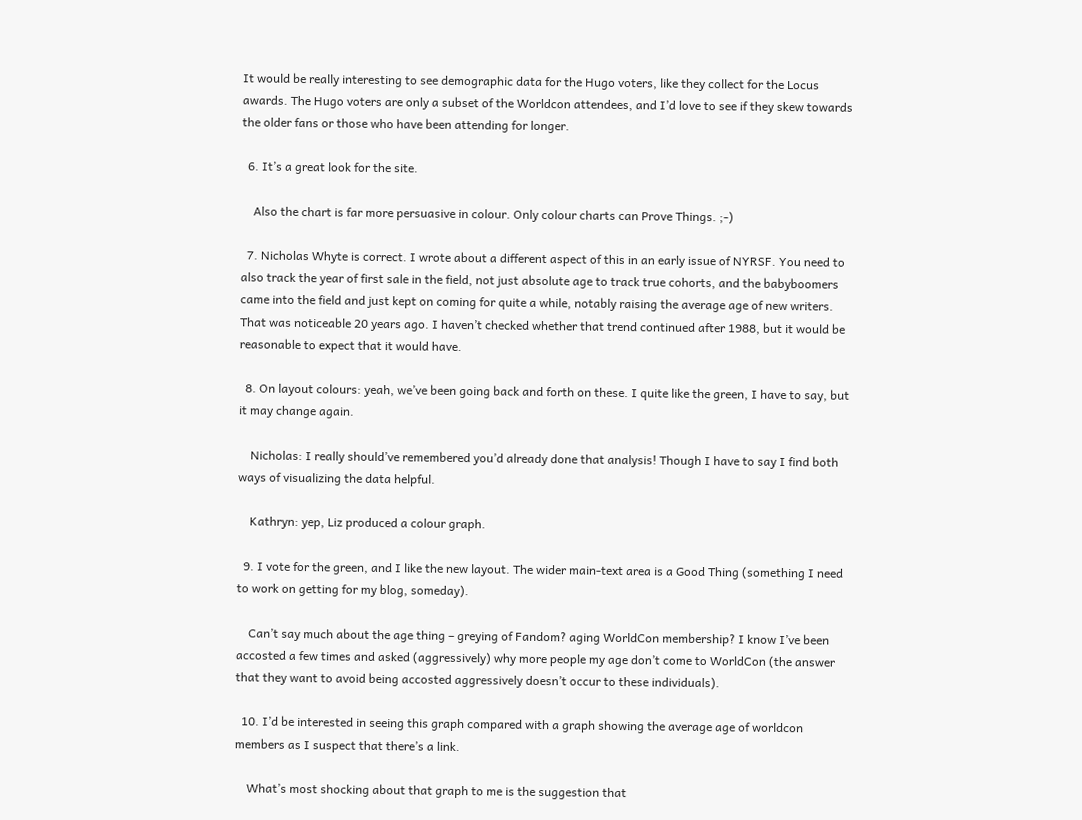It would be really interesting to see demographic data for the Hugo voters, like they collect for the Locus awards. The Hugo voters are only a subset of the Worldcon attendees, and I’d love to see if they skew towards the older fans or those who have been attending for longer.

  6. It’s a great look for the site.

    Also the chart is far more persuasive in colour. Only colour charts can Prove Things. ;-)

  7. Nicholas Whyte is correct. I wrote about a different aspect of this in an early issue of NYRSF. You need to also track the year of first sale in the field, not just absolute age to track true cohorts, and the babyboomers came into the field and just kept on coming for quite a while, notably raising the average age of new writers. That was noticeable 20 years ago. I haven’t checked whether that trend continued after 1988, but it would be reasonable to expect that it would have.

  8. On layout colours: yeah, we’ve been going back and forth on these. I quite like the green, I have to say, but it may change again.

    Nicholas: I really should’ve remembered you’d already done that analysis! Though I have to say I find both ways of visualizing the data helpful.

    Kathryn: yep, Liz produced a colour graph.

  9. I vote for the green, and I like the new layout. The wider main-text area is a Good Thing (something I need to work on getting for my blog, someday).

    Can’t say much about the age thing – greying of Fandom? aging WorldCon membership? I know I’ve been accosted a few times and asked (aggressively) why more people my age don’t come to WorldCon (the answer that they want to avoid being accosted aggressively doesn’t occur to these individuals).

  10. I’d be interested in seeing this graph compared with a graph showing the average age of worldcon members as I suspect that there’s a link.

    What’s most shocking about that graph to me is the suggestion that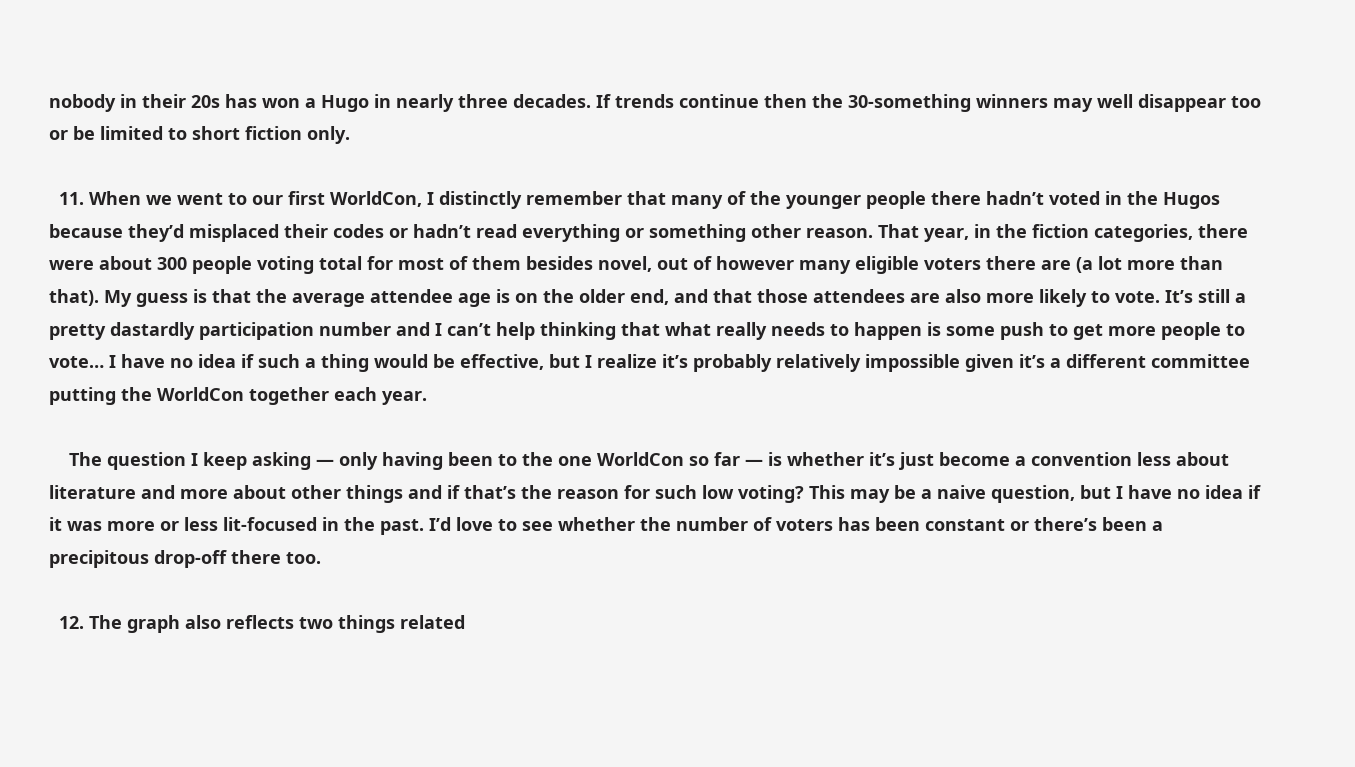nobody in their 20s has won a Hugo in nearly three decades. If trends continue then the 30-something winners may well disappear too or be limited to short fiction only.

  11. When we went to our first WorldCon, I distinctly remember that many of the younger people there hadn’t voted in the Hugos because they’d misplaced their codes or hadn’t read everything or something other reason. That year, in the fiction categories, there were about 300 people voting total for most of them besides novel, out of however many eligible voters there are (a lot more than that). My guess is that the average attendee age is on the older end, and that those attendees are also more likely to vote. It’s still a pretty dastardly participation number and I can’t help thinking that what really needs to happen is some push to get more people to vote… I have no idea if such a thing would be effective, but I realize it’s probably relatively impossible given it’s a different committee putting the WorldCon together each year.

    The question I keep asking — only having been to the one WorldCon so far — is whether it’s just become a convention less about literature and more about other things and if that’s the reason for such low voting? This may be a naive question, but I have no idea if it was more or less lit-focused in the past. I’d love to see whether the number of voters has been constant or there’s been a precipitous drop-off there too.

  12. The graph also reflects two things related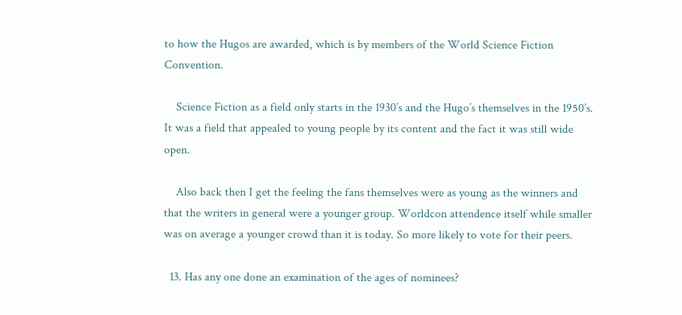to how the Hugos are awarded, which is by members of the World Science Fiction Convention.

    Science Fiction as a field only starts in the 1930’s and the Hugo’s themselves in the 1950’s. It was a field that appealed to young people by its content and the fact it was still wide open.

    Also back then I get the feeling the fans themselves were as young as the winners and that the writers in general were a younger group. Worldcon attendence itself while smaller was on average a younger crowd than it is today. So more likely to vote for their peers.

  13. Has any one done an examination of the ages of nominees?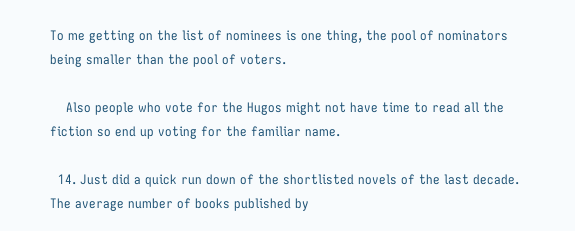To me getting on the list of nominees is one thing, the pool of nominators being smaller than the pool of voters.

    Also people who vote for the Hugos might not have time to read all the fiction so end up voting for the familiar name.

  14. Just did a quick run down of the shortlisted novels of the last decade. The average number of books published by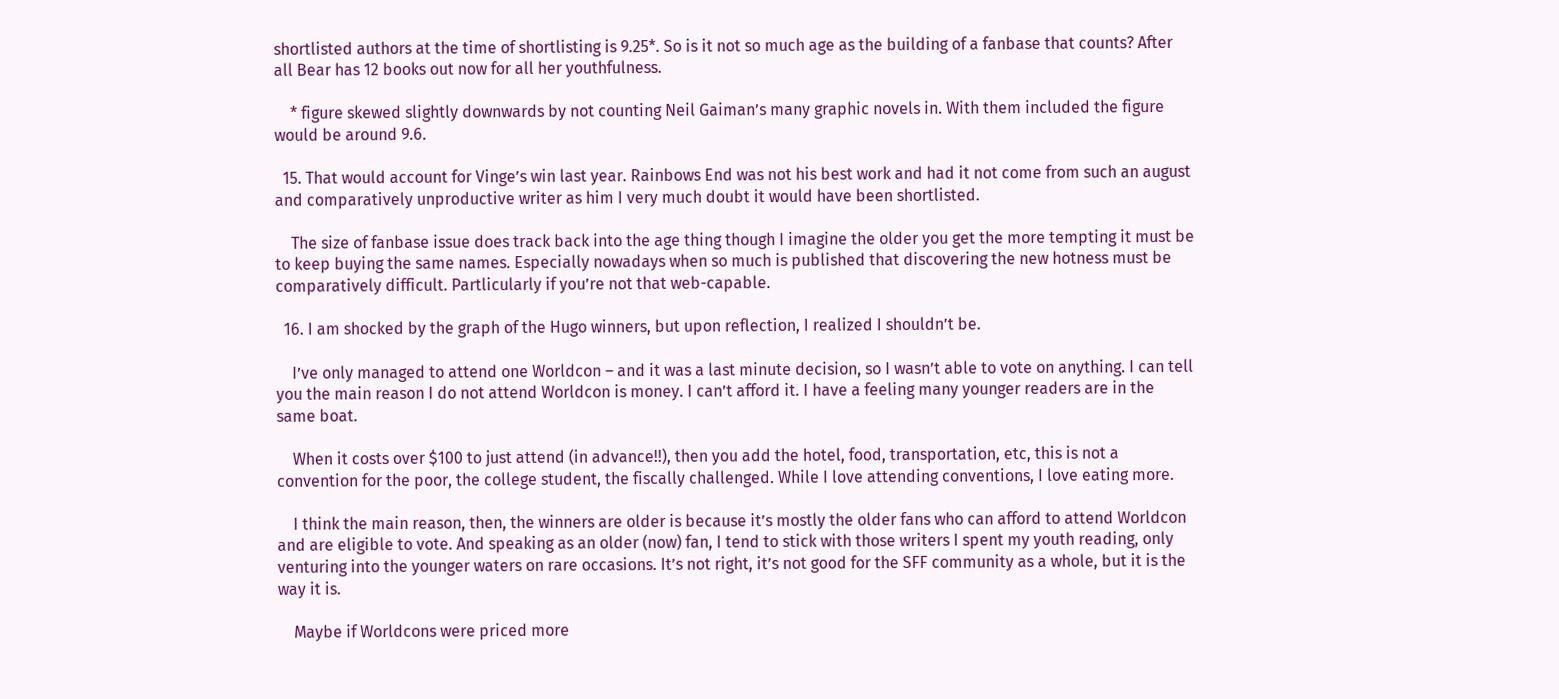shortlisted authors at the time of shortlisting is 9.25*. So is it not so much age as the building of a fanbase that counts? After all Bear has 12 books out now for all her youthfulness.

    * figure skewed slightly downwards by not counting Neil Gaiman’s many graphic novels in. With them included the figure would be around 9.6.

  15. That would account for Vinge’s win last year. Rainbows End was not his best work and had it not come from such an august and comparatively unproductive writer as him I very much doubt it would have been shortlisted.

    The size of fanbase issue does track back into the age thing though I imagine the older you get the more tempting it must be to keep buying the same names. Especially nowadays when so much is published that discovering the new hotness must be comparatively difficult. Partlicularly if you’re not that web-capable.

  16. I am shocked by the graph of the Hugo winners, but upon reflection, I realized I shouldn’t be.

    I’ve only managed to attend one Worldcon – and it was a last minute decision, so I wasn’t able to vote on anything. I can tell you the main reason I do not attend Worldcon is money. I can’t afford it. I have a feeling many younger readers are in the same boat.

    When it costs over $100 to just attend (in advance!!), then you add the hotel, food, transportation, etc, this is not a convention for the poor, the college student, the fiscally challenged. While I love attending conventions, I love eating more.

    I think the main reason, then, the winners are older is because it’s mostly the older fans who can afford to attend Worldcon and are eligible to vote. And speaking as an older (now) fan, I tend to stick with those writers I spent my youth reading, only venturing into the younger waters on rare occasions. It’s not right, it’s not good for the SFF community as a whole, but it is the way it is.

    Maybe if Worldcons were priced more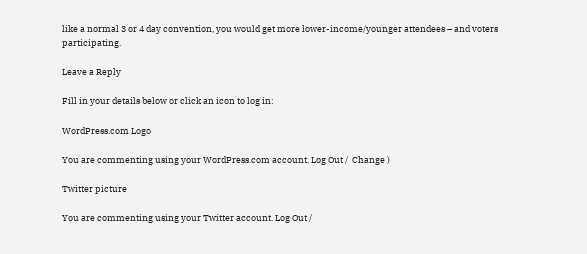like a normal 3 or 4 day convention, you would get more lower-income/younger attendees – and voters participating.

Leave a Reply

Fill in your details below or click an icon to log in:

WordPress.com Logo

You are commenting using your WordPress.com account. Log Out /  Change )

Twitter picture

You are commenting using your Twitter account. Log Out /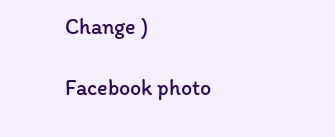Change )

Facebook photo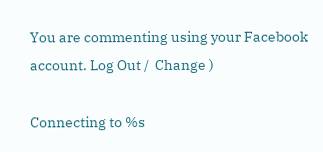You are commenting using your Facebook account. Log Out /  Change )

Connecting to %s